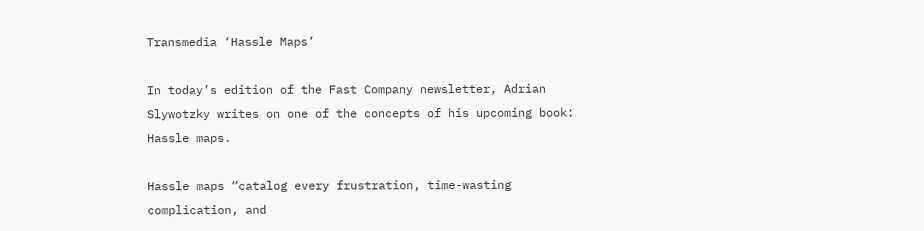Transmedia ‘Hassle Maps’

In today’s edition of the Fast Company newsletter, Adrian Slywotzky writes on one of the concepts of his upcoming book: Hassle maps.

Hassle maps “catalog every frustration, time-wasting complication, and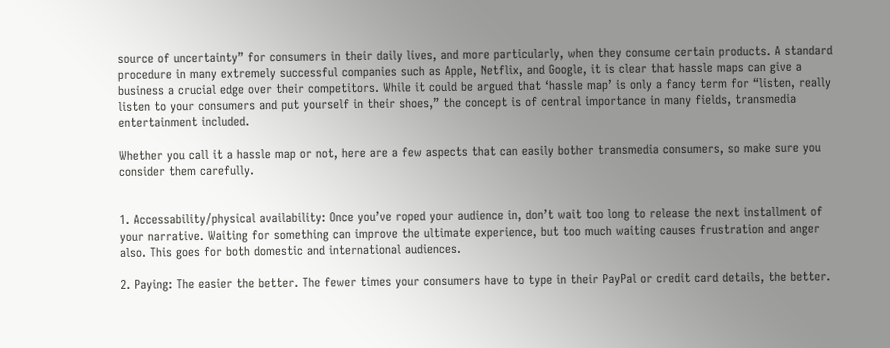source of uncertainty” for consumers in their daily lives, and more particularly, when they consume certain products. A standard procedure in many extremely successful companies such as Apple, Netflix, and Google, it is clear that hassle maps can give a business a crucial edge over their competitors. While it could be argued that ‘hassle map’ is only a fancy term for “listen, really listen to your consumers and put yourself in their shoes,” the concept is of central importance in many fields, transmedia entertainment included.

Whether you call it a hassle map or not, here are a few aspects that can easily bother transmedia consumers, so make sure you consider them carefully.


1. Accessability/physical availability: Once you’ve roped your audience in, don’t wait too long to release the next installment of your narrative. Waiting for something can improve the ultimate experience, but too much waiting causes frustration and anger also. This goes for both domestic and international audiences.

2. Paying: The easier the better. The fewer times your consumers have to type in their PayPal or credit card details, the better.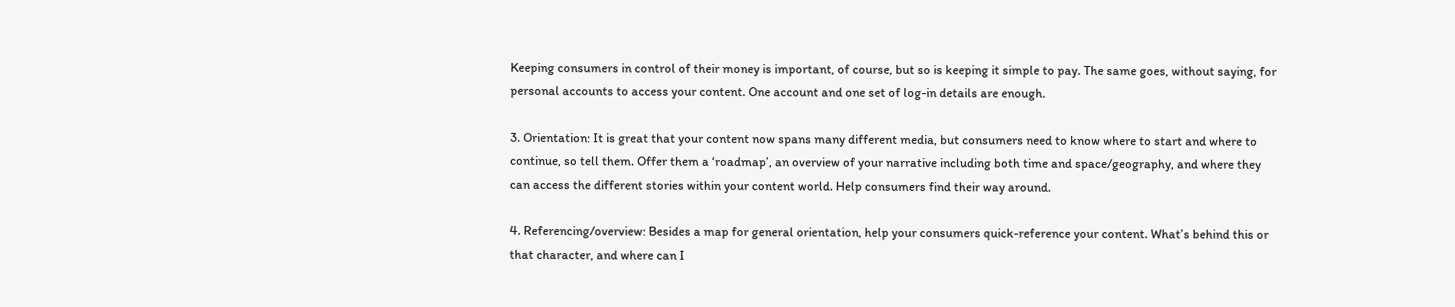Keeping consumers in control of their money is important, of course, but so is keeping it simple to pay. The same goes, without saying, for personal accounts to access your content. One account and one set of log-in details are enough.

3. Orientation: It is great that your content now spans many different media, but consumers need to know where to start and where to continue, so tell them. Offer them a ‘roadmap’, an overview of your narrative including both time and space/geography, and where they can access the different stories within your content world. Help consumers find their way around.

4. Referencing/overview: Besides a map for general orientation, help your consumers quick-reference your content. What’s behind this or that character, and where can I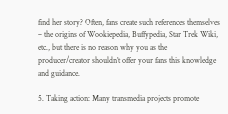find her story? Often, fans create such references themselves – the origins of Wookiepedia, Buffypedia, Star Trek Wiki, etc., but there is no reason why you as the producer/creator shouldn’t offer your fans this knowledge and guidance.

5. Taking action: Many transmedia projects promote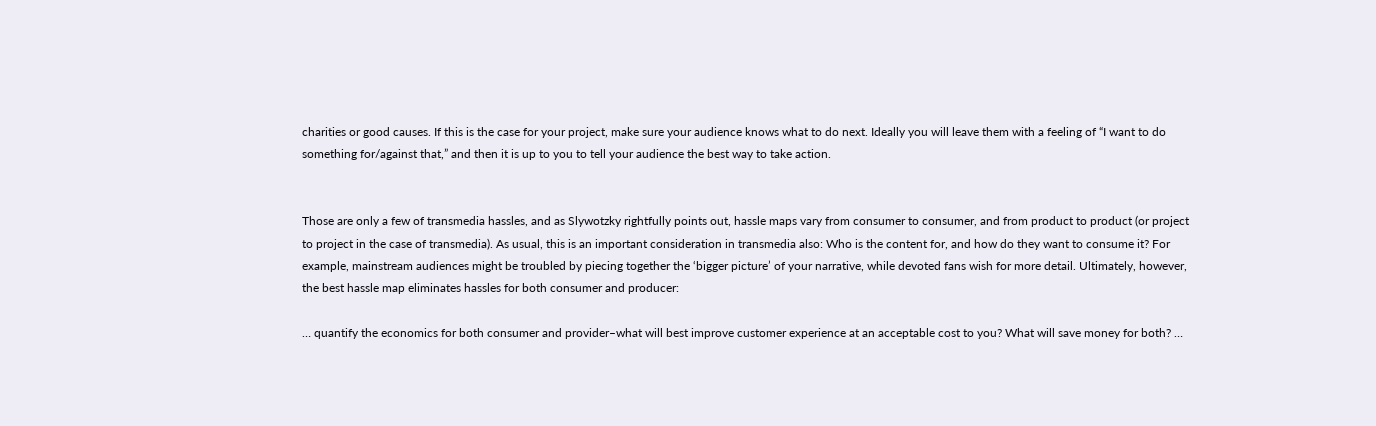charities or good causes. If this is the case for your project, make sure your audience knows what to do next. Ideally you will leave them with a feeling of “I want to do something for/against that,” and then it is up to you to tell your audience the best way to take action.


Those are only a few of transmedia hassles, and as Slywotzky rightfully points out, hassle maps vary from consumer to consumer, and from product to product (or project to project in the case of transmedia). As usual, this is an important consideration in transmedia also: Who is the content for, and how do they want to consume it? For example, mainstream audiences might be troubled by piecing together the ‘bigger picture’ of your narrative, while devoted fans wish for more detail. Ultimately, however, the best hassle map eliminates hassles for both consumer and producer:

… quantify the economics for both consumer and provider–what will best improve customer experience at an acceptable cost to you? What will save money for both? …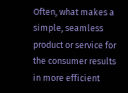Often, what makes a simple, seamless product or service for the consumer results in more efficient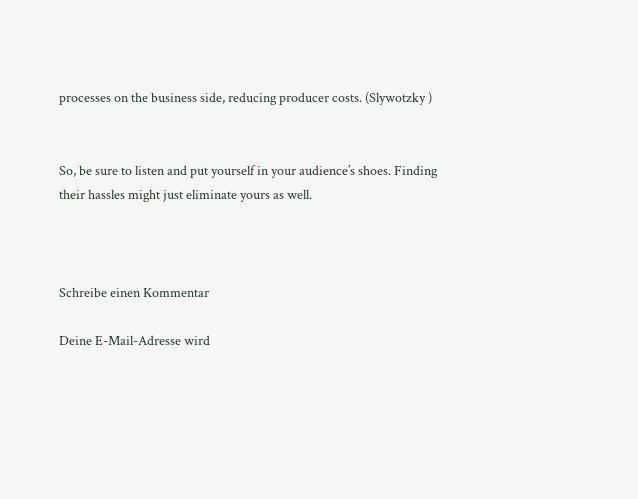processes on the business side, reducing producer costs. (Slywotzky )


So, be sure to listen and put yourself in your audience’s shoes. Finding their hassles might just eliminate yours as well.



Schreibe einen Kommentar

Deine E-Mail-Adresse wird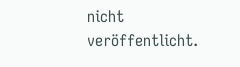nicht veröffentlicht.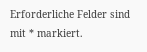Erforderliche Felder sind mit * markiert.